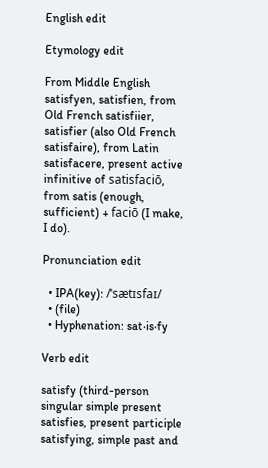English edit

Etymology edit

From Middle English satisfyen, satisfien, from Old French satisfiier, satisfier (also Old French satisfaire), from Latin satisfacere, present active infinitive of satisfaciō, from satis (enough, sufficient) + faciō (I make, I do).

Pronunciation edit

  • IPA(key): /ˈsætɪsfaɪ/
  • (file)
  • Hyphenation: sat‧is‧fy

Verb edit

satisfy (third-person singular simple present satisfies, present participle satisfying, simple past and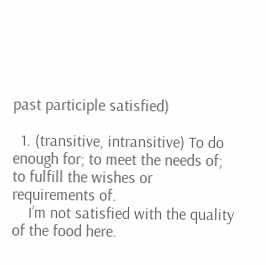past participle satisfied)

  1. (transitive, intransitive) To do enough for; to meet the needs of; to fulfill the wishes or requirements of.
    I’m not satisfied with the quality of the food here.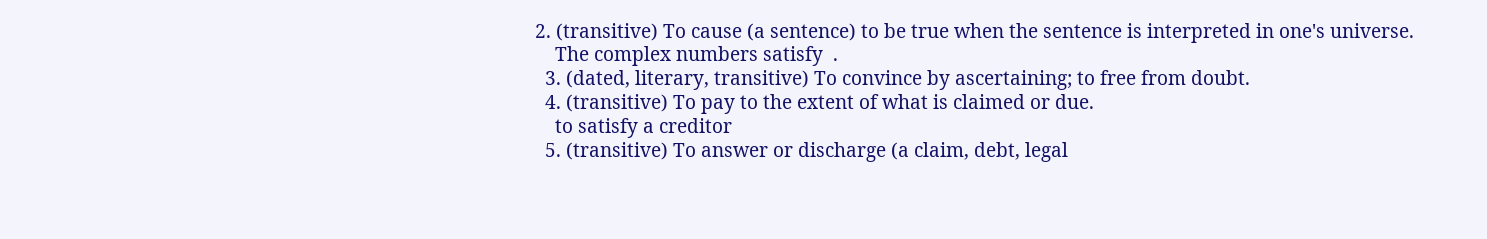2. (transitive) To cause (a sentence) to be true when the sentence is interpreted in one's universe.
    The complex numbers satisfy  .
  3. (dated, literary, transitive) To convince by ascertaining; to free from doubt.
  4. (transitive) To pay to the extent of what is claimed or due.
    to satisfy a creditor
  5. (transitive) To answer or discharge (a claim, debt, legal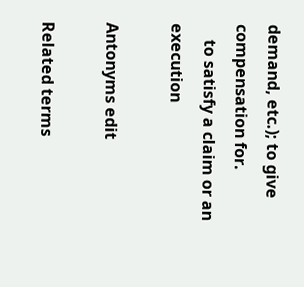demand, etc.); to give compensation for.
    to satisfy a claim or an execution

Antonyms edit

Related terms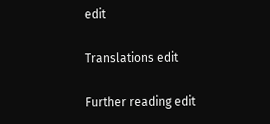edit

Translations edit

Further reading edit